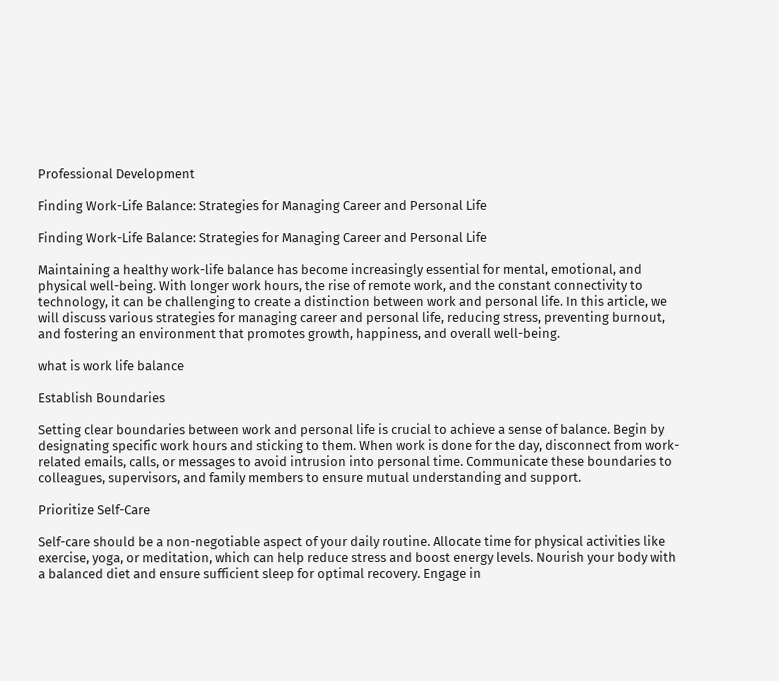Professional Development

Finding Work-Life Balance: Strategies for Managing Career and Personal Life

Finding Work-Life Balance: Strategies for Managing Career and Personal Life

Maintaining a healthy work-life balance has become increasingly essential for mental, emotional, and physical well-being. With longer work hours, the rise of remote work, and the constant connectivity to technology, it can be challenging to create a distinction between work and personal life. In this article, we will discuss various strategies for managing career and personal life, reducing stress, preventing burnout, and fostering an environment that promotes growth, happiness, and overall well-being.

what is work life balance

Establish Boundaries

Setting clear boundaries between work and personal life is crucial to achieve a sense of balance. Begin by designating specific work hours and sticking to them. When work is done for the day, disconnect from work-related emails, calls, or messages to avoid intrusion into personal time. Communicate these boundaries to colleagues, supervisors, and family members to ensure mutual understanding and support.

Prioritize Self-Care

Self-care should be a non-negotiable aspect of your daily routine. Allocate time for physical activities like exercise, yoga, or meditation, which can help reduce stress and boost energy levels. Nourish your body with a balanced diet and ensure sufficient sleep for optimal recovery. Engage in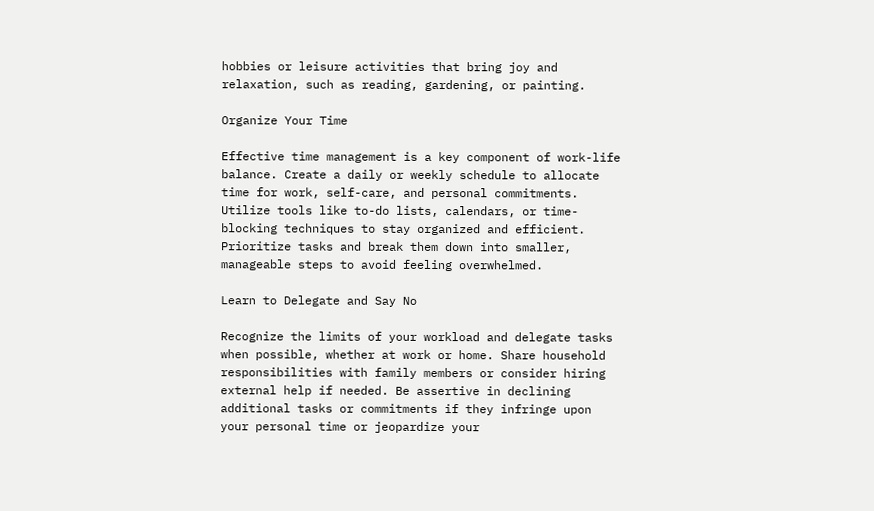hobbies or leisure activities that bring joy and relaxation, such as reading, gardening, or painting.

Organize Your Time

Effective time management is a key component of work-life balance. Create a daily or weekly schedule to allocate time for work, self-care, and personal commitments. Utilize tools like to-do lists, calendars, or time-blocking techniques to stay organized and efficient. Prioritize tasks and break them down into smaller, manageable steps to avoid feeling overwhelmed.

Learn to Delegate and Say No

Recognize the limits of your workload and delegate tasks when possible, whether at work or home. Share household responsibilities with family members or consider hiring external help if needed. Be assertive in declining additional tasks or commitments if they infringe upon your personal time or jeopardize your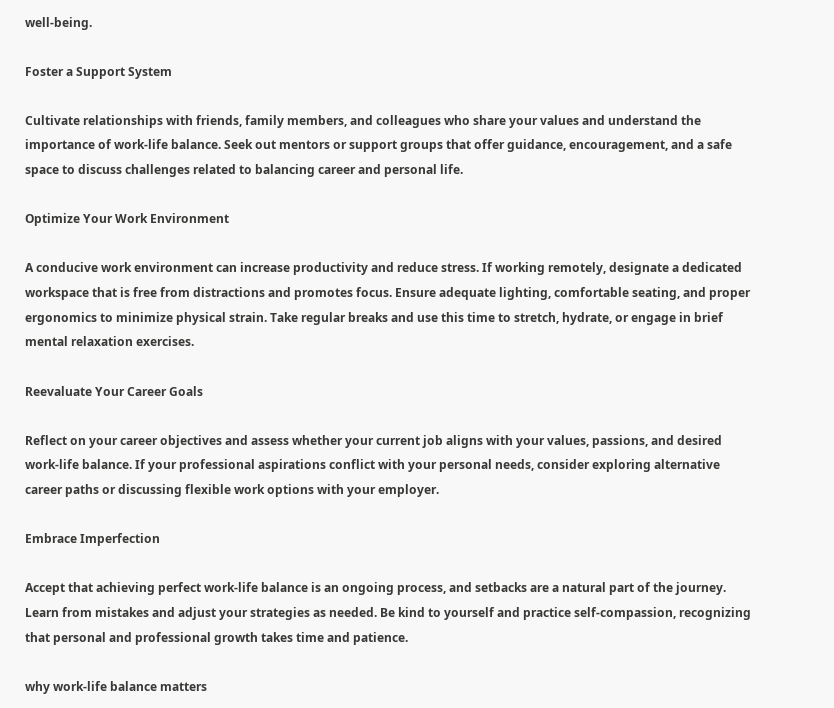well-being.

Foster a Support System

Cultivate relationships with friends, family members, and colleagues who share your values and understand the importance of work-life balance. Seek out mentors or support groups that offer guidance, encouragement, and a safe space to discuss challenges related to balancing career and personal life.

Optimize Your Work Environment

A conducive work environment can increase productivity and reduce stress. If working remotely, designate a dedicated workspace that is free from distractions and promotes focus. Ensure adequate lighting, comfortable seating, and proper ergonomics to minimize physical strain. Take regular breaks and use this time to stretch, hydrate, or engage in brief mental relaxation exercises.

Reevaluate Your Career Goals

Reflect on your career objectives and assess whether your current job aligns with your values, passions, and desired work-life balance. If your professional aspirations conflict with your personal needs, consider exploring alternative career paths or discussing flexible work options with your employer.

Embrace Imperfection

Accept that achieving perfect work-life balance is an ongoing process, and setbacks are a natural part of the journey. Learn from mistakes and adjust your strategies as needed. Be kind to yourself and practice self-compassion, recognizing that personal and professional growth takes time and patience.

why work-life balance matters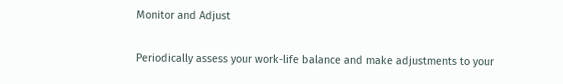Monitor and Adjust

Periodically assess your work-life balance and make adjustments to your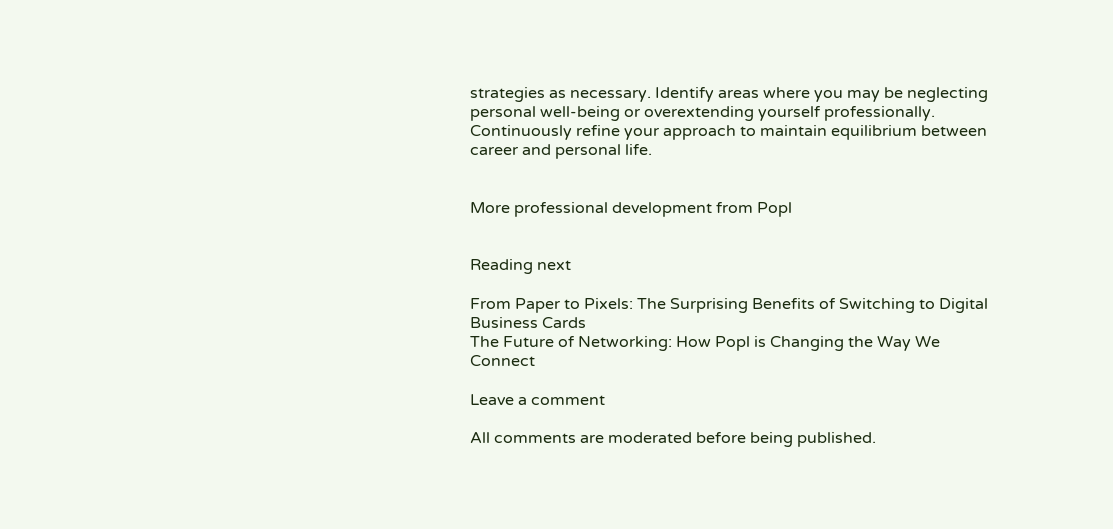strategies as necessary. Identify areas where you may be neglecting personal well-being or overextending yourself professionally. Continuously refine your approach to maintain equilibrium between career and personal life.


More professional development from Popl


Reading next

From Paper to Pixels: The Surprising Benefits of Switching to Digital Business Cards
The Future of Networking: How Popl is Changing the Way We Connect

Leave a comment

All comments are moderated before being published.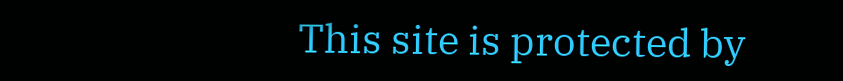This site is protected by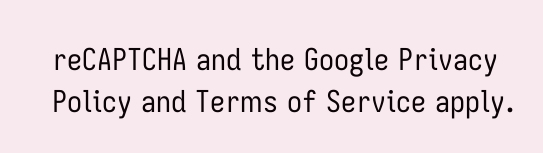reCAPTCHA and the Google Privacy Policy and Terms of Service apply.